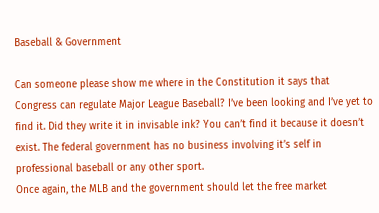Baseball & Government

Can someone please show me where in the Constitution it says that Congress can regulate Major League Baseball? I’ve been looking and I’ve yet to find it. Did they write it in invisable ink? You can’t find it because it doesn’t exist. The federal government has no business involving it’s self in professional baseball or any other sport.
Once again, the MLB and the government should let the free market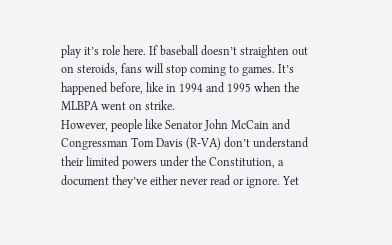play it’s role here. If baseball doesn’t straighten out on steroids, fans will stop coming to games. It’s happened before, like in 1994 and 1995 when the MLBPA went on strike.
However, people like Senator John McCain and Congressman Tom Davis (R-VA) don’t understand their limited powers under the Constitution, a document they’ve either never read or ignore. Yet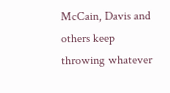McCain, Davis and others keep throwing whatever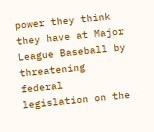power they think they have at Major League Baseball by threatening federal legislation on the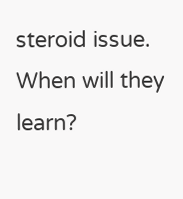steroid issue.
When will they learn?